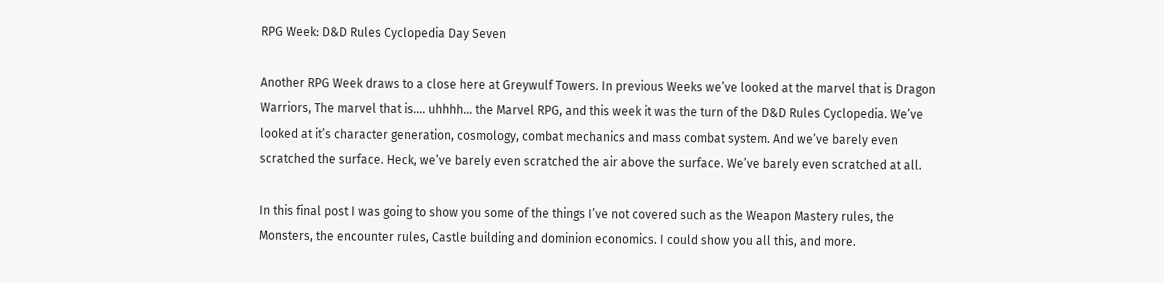RPG Week: D&D Rules Cyclopedia Day Seven

Another RPG Week draws to a close here at Greywulf Towers. In previous Weeks we’ve looked at the marvel that is Dragon Warriors, The marvel that is…. uhhhh… the Marvel RPG, and this week it was the turn of the D&D Rules Cyclopedia. We’ve looked at it’s character generation, cosmology, combat mechanics and mass combat system. And we’ve barely even scratched the surface. Heck, we’ve barely even scratched the air above the surface. We’ve barely even scratched at all.

In this final post I was going to show you some of the things I’ve not covered such as the Weapon Mastery rules, the Monsters, the encounter rules, Castle building and dominion economics. I could show you all this, and more.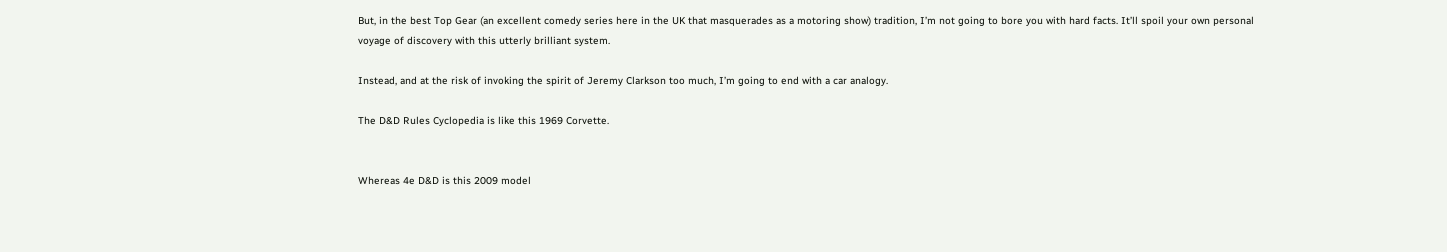But, in the best Top Gear (an excellent comedy series here in the UK that masquerades as a motoring show) tradition, I’m not going to bore you with hard facts. It’ll spoil your own personal voyage of discovery with this utterly brilliant system.

Instead, and at the risk of invoking the spirit of Jeremy Clarkson too much, I’m going to end with a car analogy.

The D&D Rules Cyclopedia is like this 1969 Corvette.


Whereas 4e D&D is this 2009 model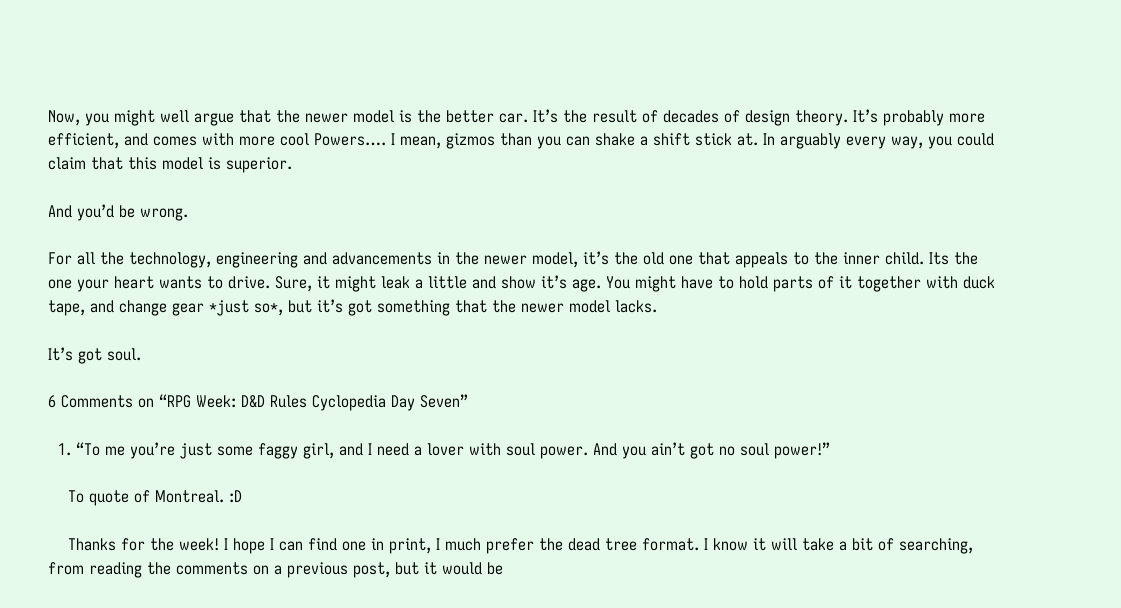Now, you might well argue that the newer model is the better car. It’s the result of decades of design theory. It’s probably more efficient, and comes with more cool Powers…. I mean, gizmos than you can shake a shift stick at. In arguably every way, you could claim that this model is superior.

And you’d be wrong.

For all the technology, engineering and advancements in the newer model, it’s the old one that appeals to the inner child. Its the one your heart wants to drive. Sure, it might leak a little and show it’s age. You might have to hold parts of it together with duck tape, and change gear *just so*, but it’s got something that the newer model lacks.

It’s got soul.

6 Comments on “RPG Week: D&D Rules Cyclopedia Day Seven”

  1. “To me you’re just some faggy girl, and I need a lover with soul power. And you ain’t got no soul power!”

    To quote of Montreal. :D

    Thanks for the week! I hope I can find one in print, I much prefer the dead tree format. I know it will take a bit of searching, from reading the comments on a previous post, but it would be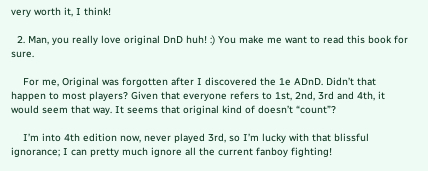very worth it, I think!

  2. Man, you really love original DnD huh! :) You make me want to read this book for sure.

    For me, Original was forgotten after I discovered the 1e ADnD. Didn’t that happen to most players? Given that everyone refers to 1st, 2nd, 3rd and 4th, it would seem that way. It seems that original kind of doesn’t “count”?

    I’m into 4th edition now, never played 3rd, so I’m lucky with that blissful ignorance; I can pretty much ignore all the current fanboy fighting!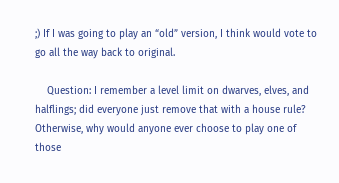;) If I was going to play an “old” version, I think would vote to go all the way back to original.

    Question: I remember a level limit on dwarves, elves, and halflings; did everyone just remove that with a house rule? Otherwise, why would anyone ever choose to play one of those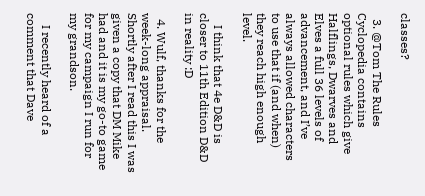classes?

  3. @Tom The Rules Cyclopedia contains optional rules which give Halflings, Dwarves and Elves a full 36 levels of advancement, and I’ve always allowed characters to use that if (and when) they reach high enough level.

    I think that 4e D&D is closer to 11th Edition D&D in reality :D

  4. Wulf, thanks for the week-long appraisal. Shortly after I read this I was given a copy that DM Mike had and it is my go-to game for my campaign I run for my grandson.

    I recently heard of a comment that Dave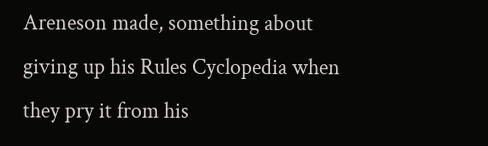Areneson made, something about giving up his Rules Cyclopedia when they pry it from his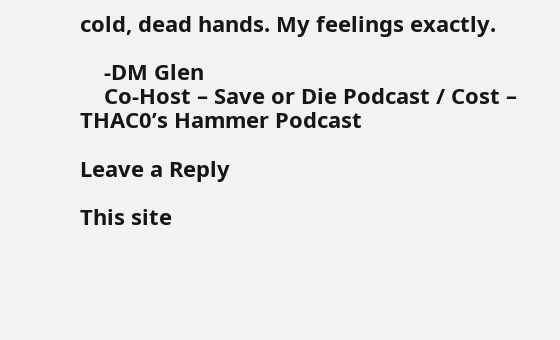cold, dead hands. My feelings exactly.

    -DM Glen
    Co-Host – Save or Die Podcast / Cost – THAC0’s Hammer Podcast

Leave a Reply

This site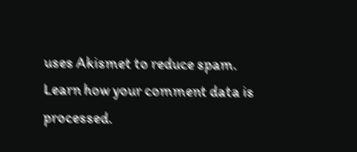uses Akismet to reduce spam. Learn how your comment data is processed.